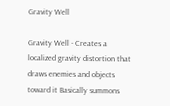Gravity Well

Gravity Well - Creates a localized gravity distortion that draws enemies and objects toward it Basically summons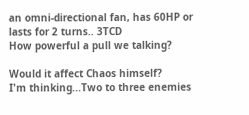an omni-directional fan, has 60HP or lasts for 2 turns.. 3TCD
How powerful a pull we talking?

Would it affect Chaos himself?
I'm thinking...Two to three enemies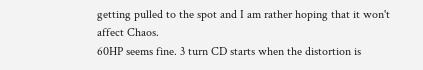getting pulled to the spot and I am rather hoping that it won't affect Chaos.
60HP seems fine. 3 turn CD starts when the distortion is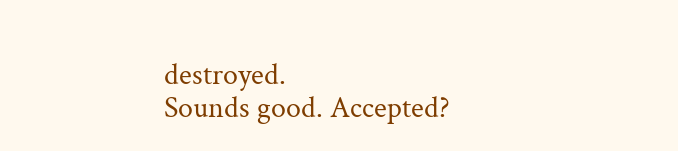destroyed.
Sounds good. Accepted?